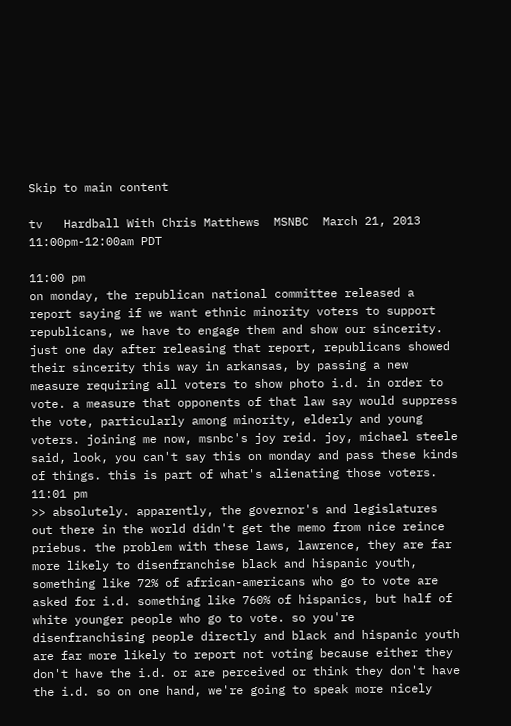Skip to main content

tv   Hardball With Chris Matthews  MSNBC  March 21, 2013 11:00pm-12:00am PDT

11:00 pm
on monday, the republican national committee released a report saying if we want ethnic minority voters to support republicans, we have to engage them and show our sincerity. just one day after releasing that report, republicans showed their sincerity this way in arkansas, by passing a new measure requiring all voters to show photo i.d. in order to vote. a measure that opponents of that law say would suppress the vote, particularly among minority, elderly and young voters. joining me now, msnbc's joy reid. joy, michael steele said, look, you can't say this on monday and pass these kinds of things. this is part of what's alienating those voters.
11:01 pm
>> absolutely. apparently, the governor's and legislatures out there in the world didn't get the memo from nice reince priebus. the problem with these laws, lawrence, they are far more likely to disenfranchise black and hispanic youth, something like 72% of african-americans who go to vote are asked for i.d. something like 760% of hispanics, but half of white younger people who go to vote. so you're disenfranchising people directly and black and hispanic youth are far more likely to report not voting because either they don't have the i.d. or are perceived or think they don't have the i.d. so on one hand, we're going to speak more nicely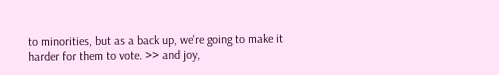to minorities, but as a back up, we're going to make it harder for them to vote. >> and joy,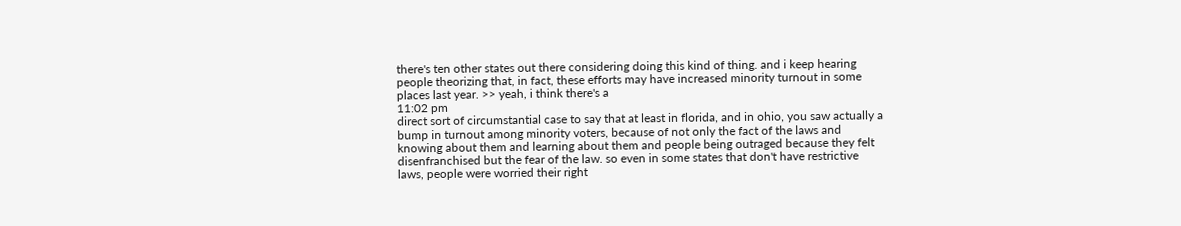there's ten other states out there considering doing this kind of thing. and i keep hearing people theorizing that, in fact, these efforts may have increased minority turnout in some places last year. >> yeah, i think there's a
11:02 pm
direct sort of circumstantial case to say that at least in florida, and in ohio, you saw actually a bump in turnout among minority voters, because of not only the fact of the laws and knowing about them and learning about them and people being outraged because they felt disenfranchised but the fear of the law. so even in some states that don't have restrictive laws, people were worried their right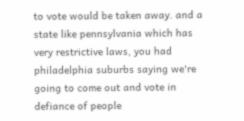to vote would be taken away. and a state like pennsylvania which has very restrictive laws, you had philadelphia suburbs saying we're going to come out and vote in defiance of people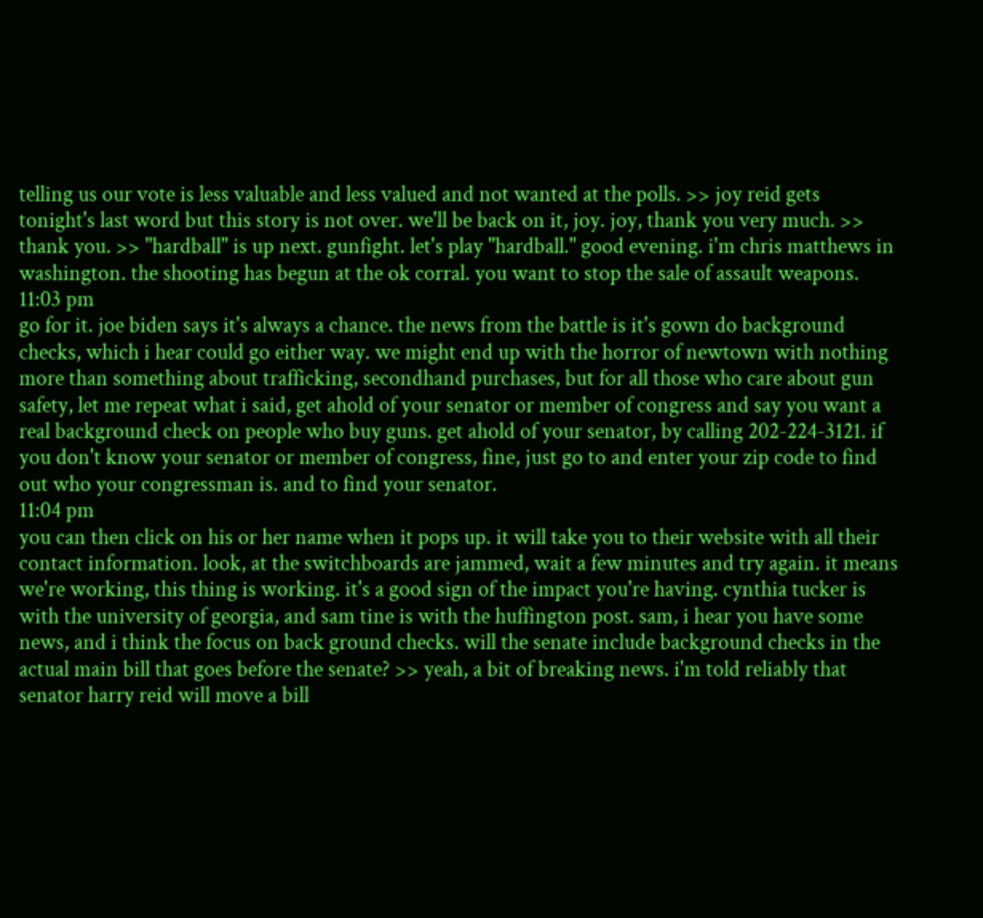telling us our vote is less valuable and less valued and not wanted at the polls. >> joy reid gets tonight's last word but this story is not over. we'll be back on it, joy. joy, thank you very much. >> thank you. >> "hardball" is up next. gunfight. let's play "hardball." good evening. i'm chris matthews in washington. the shooting has begun at the ok corral. you want to stop the sale of assault weapons.
11:03 pm
go for it. joe biden says it's always a chance. the news from the battle is it's gown do background checks, which i hear could go either way. we might end up with the horror of newtown with nothing more than something about trafficking, secondhand purchases, but for all those who care about gun safety, let me repeat what i said, get ahold of your senator or member of congress and say you want a real background check on people who buy guns. get ahold of your senator, by calling 202-224-3121. if you don't know your senator or member of congress, fine, just go to and enter your zip code to find out who your congressman is. and to find your senator.
11:04 pm
you can then click on his or her name when it pops up. it will take you to their website with all their contact information. look, at the switchboards are jammed, wait a few minutes and try again. it means we're working, this thing is working. it's a good sign of the impact you're having. cynthia tucker is with the university of georgia, and sam tine is with the huffington post. sam, i hear you have some news, and i think the focus on back ground checks. will the senate include background checks in the actual main bill that goes before the senate? >> yeah, a bit of breaking news. i'm told reliably that senator harry reid will move a bill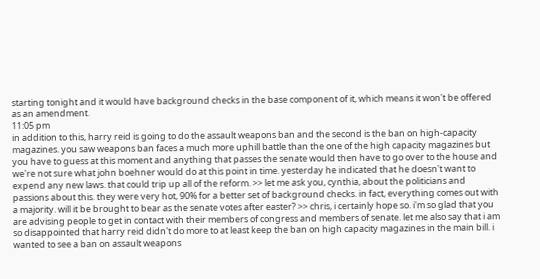starting tonight and it would have background checks in the base component of it, which means it won't be offered as an amendment.
11:05 pm
in addition to this, harry reid is going to do the assault weapons ban and the second is the ban on high-capacity magazines. you saw weapons ban faces a much more uphill battle than the one of the high capacity magazines but you have to guess at this moment and anything that passes the senate would then have to go over to the house and we're not sure what john boehner would do at this point in time. yesterday he indicated that he doesn't want to expend any new laws. that could trip up all of the reform. >> let me ask you, cynthia, about the politicians and passions about this. they were very hot, 90% for a better set of background checks. in fact, everything comes out with a majority. will it be brought to bear as the senate votes after easter? >> chris, i certainly hope so. i'm so glad that you are advising people to get in contact with their members of congress and members of senate. let me also say that i am so disappointed that harry reid didn't do more to at least keep the ban on high capacity magazines in the main bill. i wanted to see a ban on assault weapons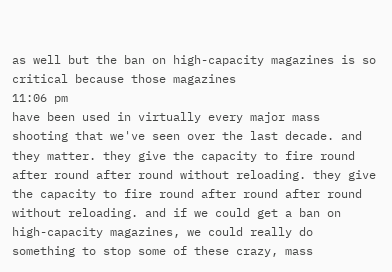as well but the ban on high-capacity magazines is so critical because those magazines
11:06 pm
have been used in virtually every major mass shooting that we've seen over the last decade. and they matter. they give the capacity to fire round after round after round without reloading. they give the capacity to fire round after round after round without reloading. and if we could get a ban on high-capacity magazines, we could really do something to stop some of these crazy, mass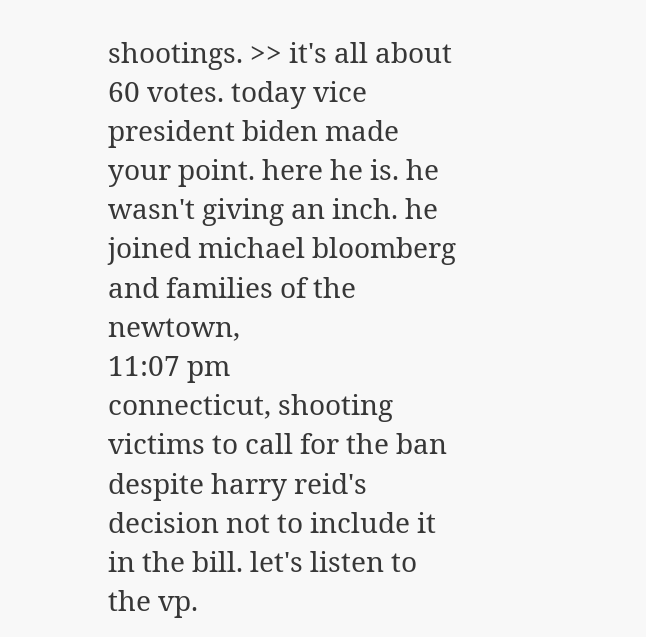shootings. >> it's all about 60 votes. today vice president biden made your point. here he is. he wasn't giving an inch. he joined michael bloomberg and families of the newtown,
11:07 pm
connecticut, shooting victims to call for the ban despite harry reid's decision not to include it in the bill. let's listen to the vp.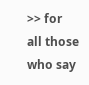>> for all those who say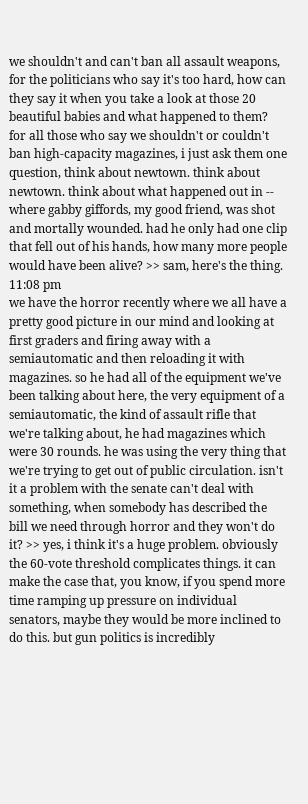we shouldn't and can't ban all assault weapons, for the politicians who say it's too hard, how can they say it when you take a look at those 20 beautiful babies and what happened to them? for all those who say we shouldn't or couldn't ban high-capacity magazines, i just ask them one question, think about newtown. think about newtown. think about what happened out in -- where gabby giffords, my good friend, was shot and mortally wounded. had he only had one clip that fell out of his hands, how many more people would have been alive? >> sam, here's the thing.
11:08 pm
we have the horror recently where we all have a pretty good picture in our mind and looking at first graders and firing away with a semiautomatic and then reloading it with magazines. so he had all of the equipment we've been talking about here, the very equipment of a semiautomatic, the kind of assault rifle that we're talking about, he had magazines which were 30 rounds. he was using the very thing that we're trying to get out of public circulation. isn't it a problem with the senate can't deal with something, when somebody has described the bill we need through horror and they won't do it? >> yes, i think it's a huge problem. obviously the 60-vote threshold complicates things. it can make the case that, you know, if you spend more time ramping up pressure on individual senators, maybe they would be more inclined to do this. but gun politics is incredibly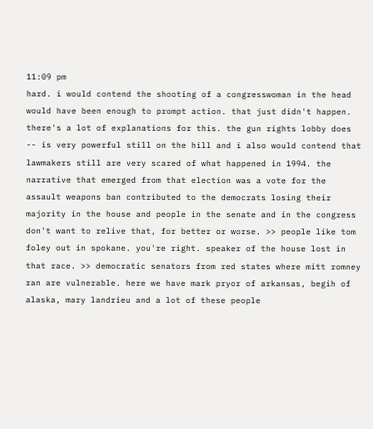11:09 pm
hard. i would contend the shooting of a congresswoman in the head would have been enough to prompt action. that just didn't happen. there's a lot of explanations for this. the gun rights lobby does -- is very powerful still on the hill and i also would contend that lawmakers still are very scared of what happened in 1994. the narrative that emerged from that election was a vote for the assault weapons ban contributed to the democrats losing their majority in the house and people in the senate and in the congress don't want to relive that, for better or worse. >> people like tom foley out in spokane. you're right. speaker of the house lost in that race. >> democratic senators from red states where mitt romney ran are vulnerable. here we have mark pryor of arkansas, begih of alaska, mary landrieu and a lot of these people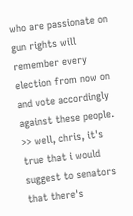who are passionate on gun rights will remember every election from now on and vote accordingly against these people. >> well, chris, it's true that i would suggest to senators that there's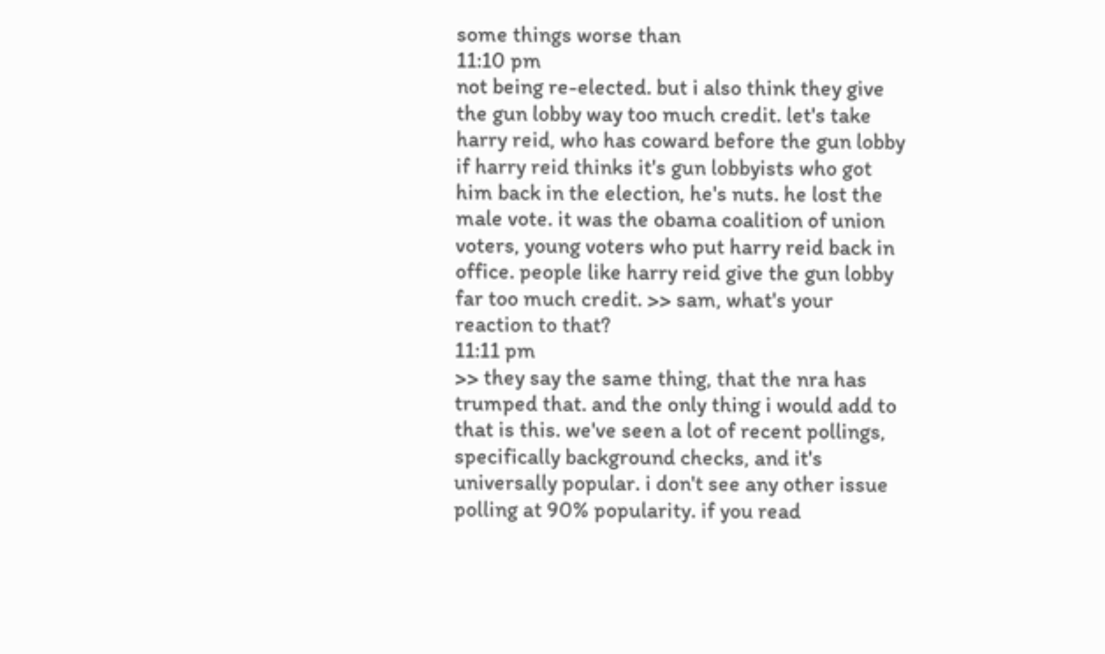some things worse than
11:10 pm
not being re-elected. but i also think they give the gun lobby way too much credit. let's take harry reid, who has coward before the gun lobby if harry reid thinks it's gun lobbyists who got him back in the election, he's nuts. he lost the male vote. it was the obama coalition of union voters, young voters who put harry reid back in office. people like harry reid give the gun lobby far too much credit. >> sam, what's your reaction to that?
11:11 pm
>> they say the same thing, that the nra has trumped that. and the only thing i would add to that is this. we've seen a lot of recent pollings, specifically background checks, and it's universally popular. i don't see any other issue polling at 90% popularity. if you read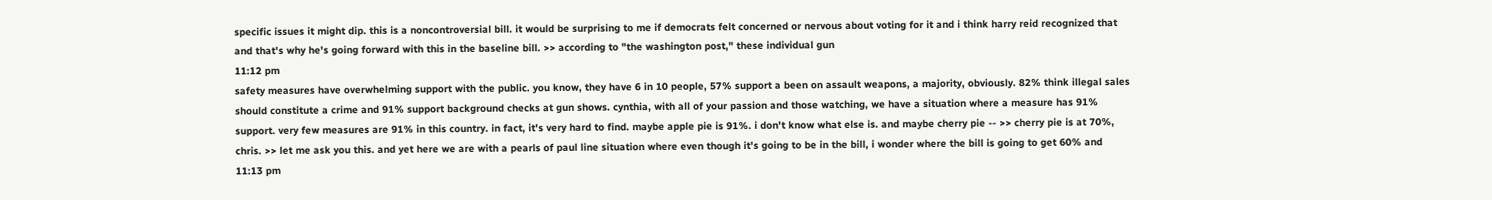specific issues it might dip. this is a noncontroversial bill. it would be surprising to me if democrats felt concerned or nervous about voting for it and i think harry reid recognized that and that's why he's going forward with this in the baseline bill. >> according to "the washington post," these individual gun
11:12 pm
safety measures have overwhelming support with the public. you know, they have 6 in 10 people, 57% support a been on assault weapons, a majority, obviously. 82% think illegal sales should constitute a crime and 91% support background checks at gun shows. cynthia, with all of your passion and those watching, we have a situation where a measure has 91% support. very few measures are 91% in this country. in fact, it's very hard to find. maybe apple pie is 91%. i don't know what else is. and maybe cherry pie -- >> cherry pie is at 70%, chris. >> let me ask you this. and yet here we are with a pearls of paul line situation where even though it's going to be in the bill, i wonder where the bill is going to get 60% and
11:13 pm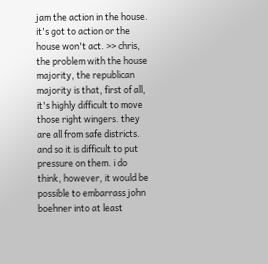jam the action in the house. it's got to action or the house won't act. >> chris, the problem with the house majority, the republican majority is that, first of all, it's highly difficult to move those right wingers. they are all from safe districts. and so it is difficult to put pressure on them. i do think, however, it would be possible to embarrass john boehner into at least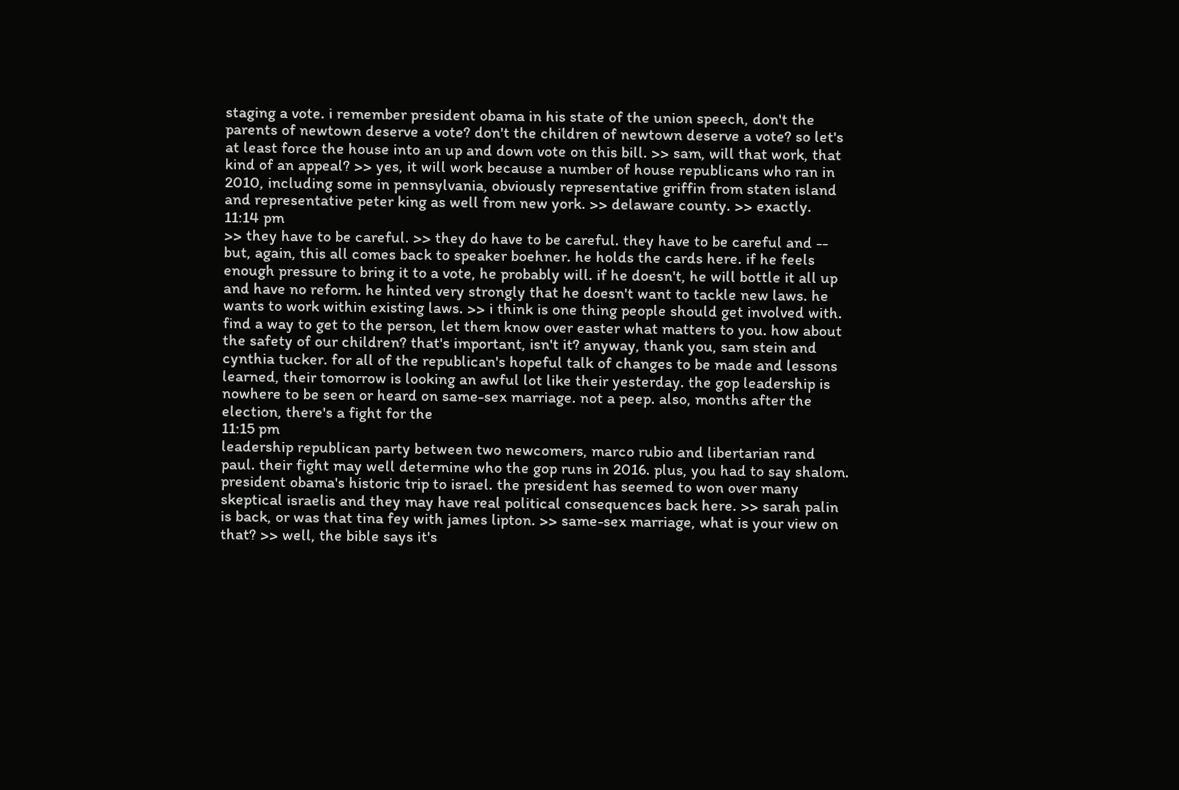staging a vote. i remember president obama in his state of the union speech, don't the parents of newtown deserve a vote? don't the children of newtown deserve a vote? so let's at least force the house into an up and down vote on this bill. >> sam, will that work, that kind of an appeal? >> yes, it will work because a number of house republicans who ran in 2010, including some in pennsylvania, obviously representative griffin from staten island and representative peter king as well from new york. >> delaware county. >> exactly.
11:14 pm
>> they have to be careful. >> they do have to be careful. they have to be careful and -- but, again, this all comes back to speaker boehner. he holds the cards here. if he feels enough pressure to bring it to a vote, he probably will. if he doesn't, he will bottle it all up and have no reform. he hinted very strongly that he doesn't want to tackle new laws. he wants to work within existing laws. >> i think is one thing people should get involved with. find a way to get to the person, let them know over easter what matters to you. how about the safety of our children? that's important, isn't it? anyway, thank you, sam stein and cynthia tucker. for all of the republican's hopeful talk of changes to be made and lessons learned, their tomorrow is looking an awful lot like their yesterday. the gop leadership is nowhere to be seen or heard on same-sex marriage. not a peep. also, months after the election, there's a fight for the
11:15 pm
leadership republican party between two newcomers, marco rubio and libertarian rand paul. their fight may well determine who the gop runs in 2016. plus, you had to say shalom. president obama's historic trip to israel. the president has seemed to won over many skeptical israelis and they may have real political consequences back here. >> sarah palin is back, or was that tina fey with james lipton. >> same-sex marriage, what is your view on that? >> well, the bible says it's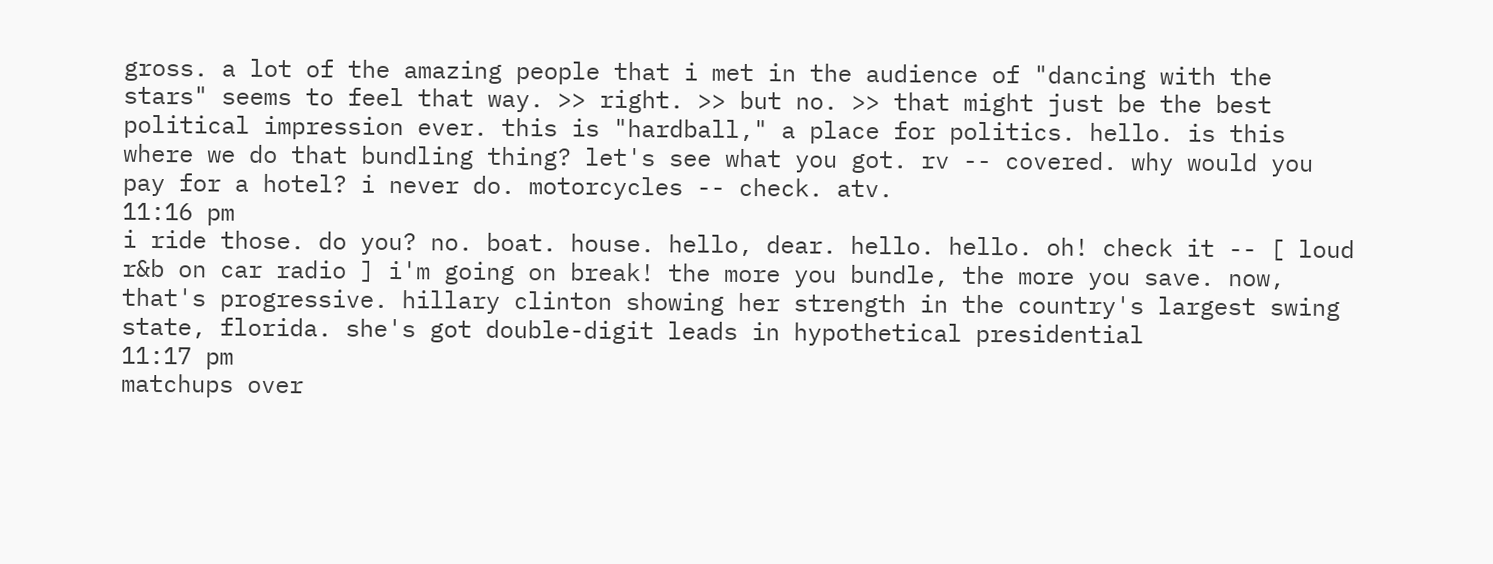gross. a lot of the amazing people that i met in the audience of "dancing with the stars" seems to feel that way. >> right. >> but no. >> that might just be the best political impression ever. this is "hardball," a place for politics. hello. is this where we do that bundling thing? let's see what you got. rv -- covered. why would you pay for a hotel? i never do. motorcycles -- check. atv.
11:16 pm
i ride those. do you? no. boat. house. hello, dear. hello. hello. oh! check it -- [ loud r&b on car radio ] i'm going on break! the more you bundle, the more you save. now, that's progressive. hillary clinton showing her strength in the country's largest swing state, florida. she's got double-digit leads in hypothetical presidential
11:17 pm
matchups over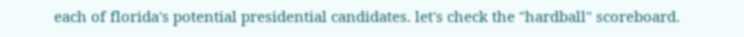each of florida's potential presidential candidates. let's check the "hardball" scoreboard.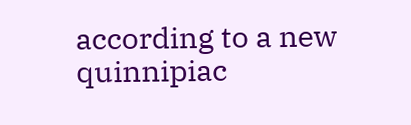according to a new quinnipiac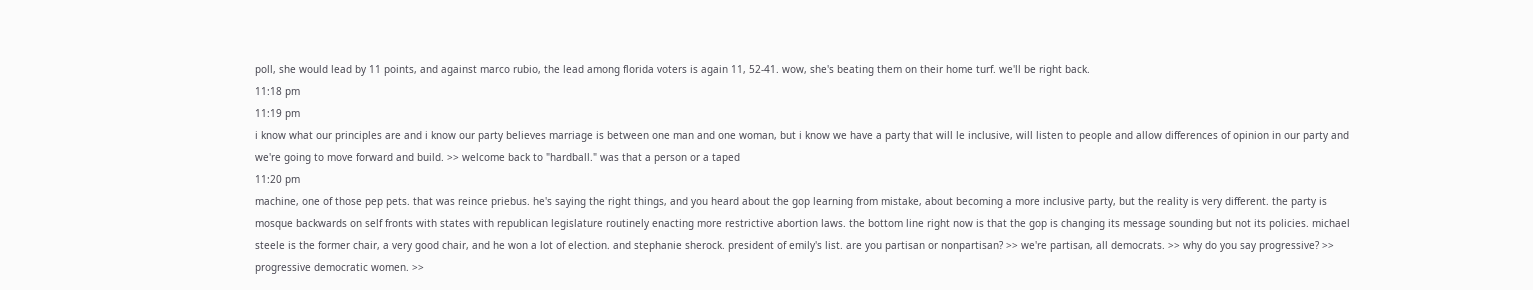poll, she would lead by 11 points, and against marco rubio, the lead among florida voters is again 11, 52-41. wow, she's beating them on their home turf. we'll be right back.
11:18 pm
11:19 pm
i know what our principles are and i know our party believes marriage is between one man and one woman, but i know we have a party that will le inclusive, will listen to people and allow differences of opinion in our party and we're going to move forward and build. >> welcome back to "hardball." was that a person or a taped
11:20 pm
machine, one of those pep pets. that was reince priebus. he's saying the right things, and you heard about the gop learning from mistake, about becoming a more inclusive party, but the reality is very different. the party is mosque backwards on self fronts with states with republican legislature routinely enacting more restrictive abortion laws. the bottom line right now is that the gop is changing its message sounding but not its policies. michael steele is the former chair, a very good chair, and he won a lot of election. and stephanie sherock. president of emily's list. are you partisan or nonpartisan? >> we're partisan, all democrats. >> why do you say progressive? >> progressive democratic women. >>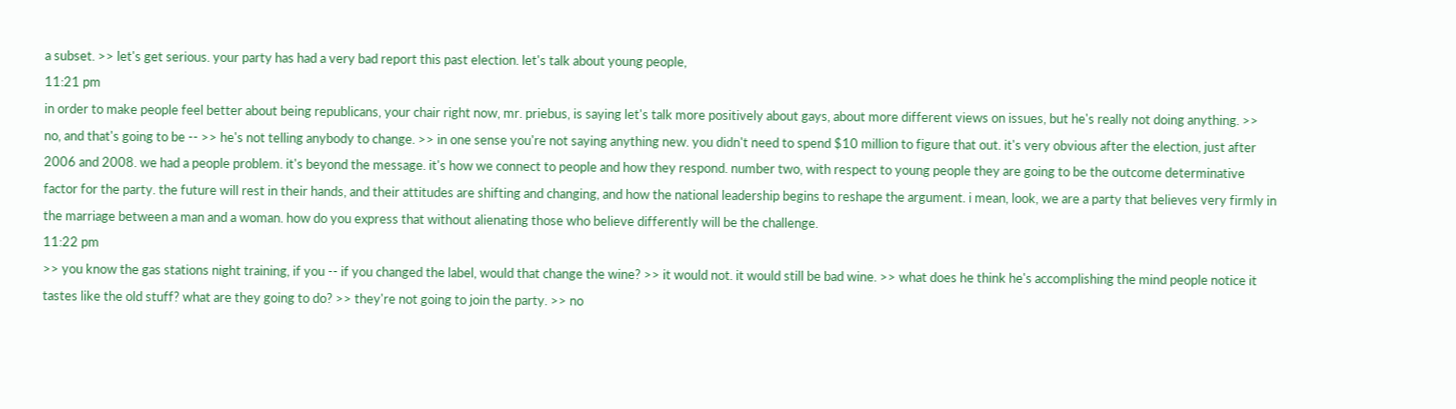a subset. >> let's get serious. your party has had a very bad report this past election. let's talk about young people,
11:21 pm
in order to make people feel better about being republicans, your chair right now, mr. priebus, is saying let's talk more positively about gays, about more different views on issues, but he's really not doing anything. >> no, and that's going to be -- >> he's not telling anybody to change. >> in one sense you're not saying anything new. you didn't need to spend $10 million to figure that out. it's very obvious after the election, just after 2006 and 2008. we had a people problem. it's beyond the message. it's how we connect to people and how they respond. number two, with respect to young people they are going to be the outcome determinative factor for the party. the future will rest in their hands, and their attitudes are shifting and changing, and how the national leadership begins to reshape the argument. i mean, look, we are a party that believes very firmly in the marriage between a man and a woman. how do you express that without alienating those who believe differently will be the challenge.
11:22 pm
>> you know the gas stations night training, if you -- if you changed the label, would that change the wine? >> it would not. it would still be bad wine. >> what does he think he's accomplishing the mind people notice it tastes like the old stuff? what are they going to do? >> they're not going to join the party. >> no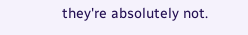they're absolutely not.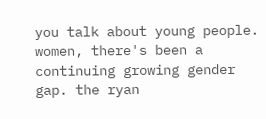you talk about young people. women, there's been a continuing growing gender gap. the ryan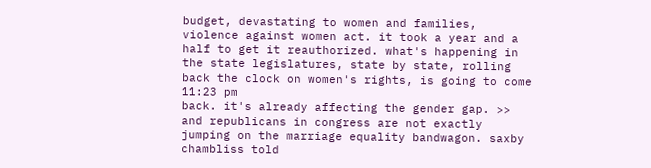budget, devastating to women and families, violence against women act. it took a year and a half to get it reauthorized. what's happening in the state legislatures, state by state, rolling back the clock on women's rights, is going to come
11:23 pm
back. it's already affecting the gender gap. >> and republicans in congress are not exactly jumping on the marriage equality bandwagon. saxby chambliss told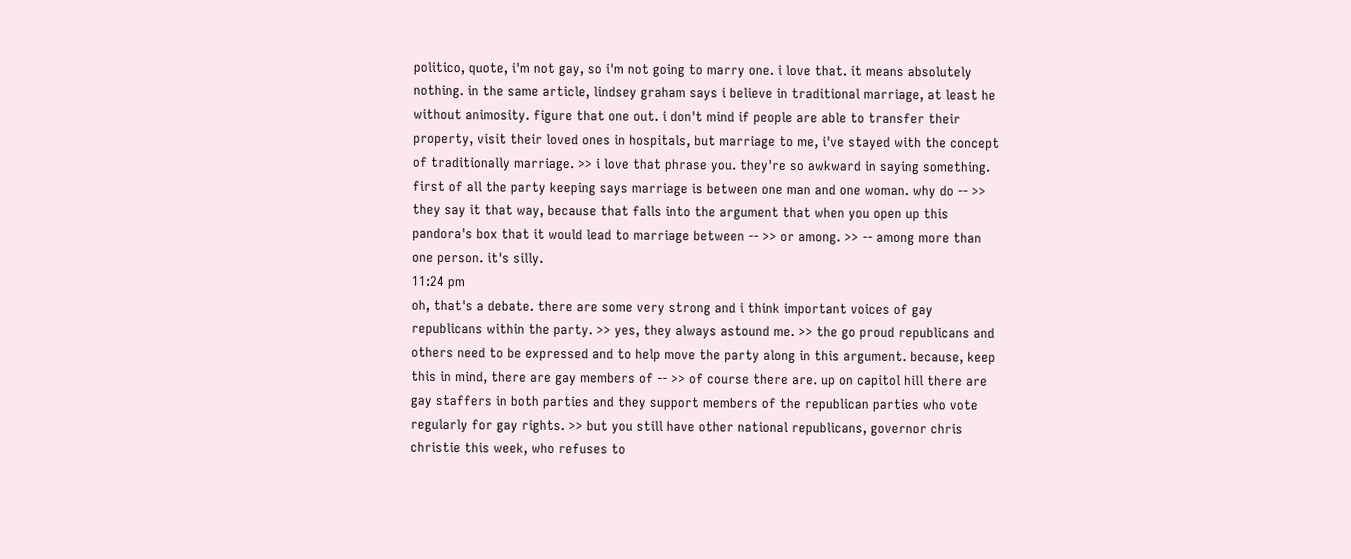politico, quote, i'm not gay, so i'm not going to marry one. i love that. it means absolutely nothing. in the same article, lindsey graham says i believe in traditional marriage, at least he without animosity. figure that one out. i don't mind if people are able to transfer their property, visit their loved ones in hospitals, but marriage to me, i've stayed with the concept of traditionally marriage. >> i love that phrase you. they're so awkward in saying something. first of all the party keeping says marriage is between one man and one woman. why do -- >> they say it that way, because that falls into the argument that when you open up this pandora's box that it would lead to marriage between -- >> or among. >> -- among more than one person. it's silly.
11:24 pm
oh, that's a debate. there are some very strong and i think important voices of gay republicans within the party. >> yes, they always astound me. >> the go proud republicans and others need to be expressed and to help move the party along in this argument. because, keep this in mind, there are gay members of -- >> of course there are. up on capitol hill there are gay staffers in both parties and they support members of the republican parties who vote regularly for gay rights. >> but you still have other national republicans, governor chris christie this week, who refuses to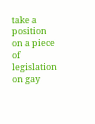take a position on a piece of legislation on gay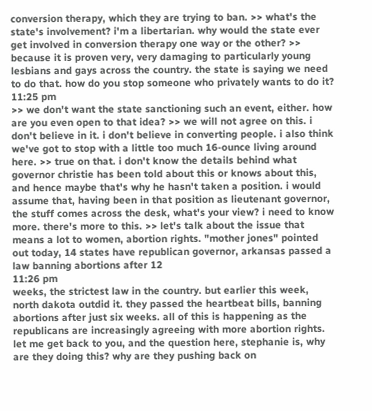conversion therapy, which they are trying to ban. >> what's the state's involvement? i'm a libertarian. why would the state ever get involved in conversion therapy one way or the other? >> because it is proven very, very damaging to particularly young lesbians and gays across the country. the state is saying we need to do that. how do you stop someone who privately wants to do it?
11:25 pm
>> we don't want the state sanctioning such an event, either. how are you even open to that idea? >> we will not agree on this. i don't believe in it. i don't believe in converting people. i also think we've got to stop with a little too much 16-ounce living around here. >> true on that. i don't know the details behind what governor christie has been told about this or knows about this, and hence maybe that's why he hasn't taken a position. i would assume that, having been in that position as lieutenant governor, the stuff comes across the desk, what's your view? i need to know more. there's more to this. >> let's talk about the issue that means a lot to women, abortion rights. "mother jones" pointed out today, 14 states have republican governor, arkansas passed a law banning abortions after 12
11:26 pm
weeks, the strictest law in the country. but earlier this week, north dakota outdid it. they passed the heartbeat bills, banning abortions after just six weeks. all of this is happening as the republicans are increasingly agreeing with more abortion rights. let me get back to you, and the question here, stephanie is, why are they doing this? why are they pushing back on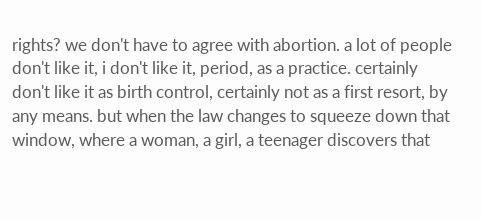rights? we don't have to agree with abortion. a lot of people don't like it, i don't like it, period, as a practice. certainly don't like it as birth control, certainly not as a first resort, by any means. but when the law changes to squeeze down that window, where a woman, a girl, a teenager discovers that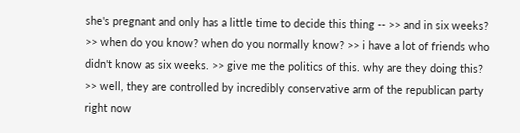she's pregnant and only has a little time to decide this thing -- >> and in six weeks? >> when do you know? when do you normally know? >> i have a lot of friends who didn't know as six weeks. >> give me the politics of this. why are they doing this? >> well, they are controlled by incredibly conservative arm of the republican party right now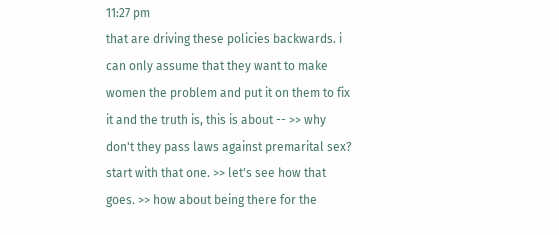11:27 pm
that are driving these policies backwards. i can only assume that they want to make women the problem and put it on them to fix it and the truth is, this is about -- >> why don't they pass laws against premarital sex? start with that one. >> let's see how that goes. >> how about being there for the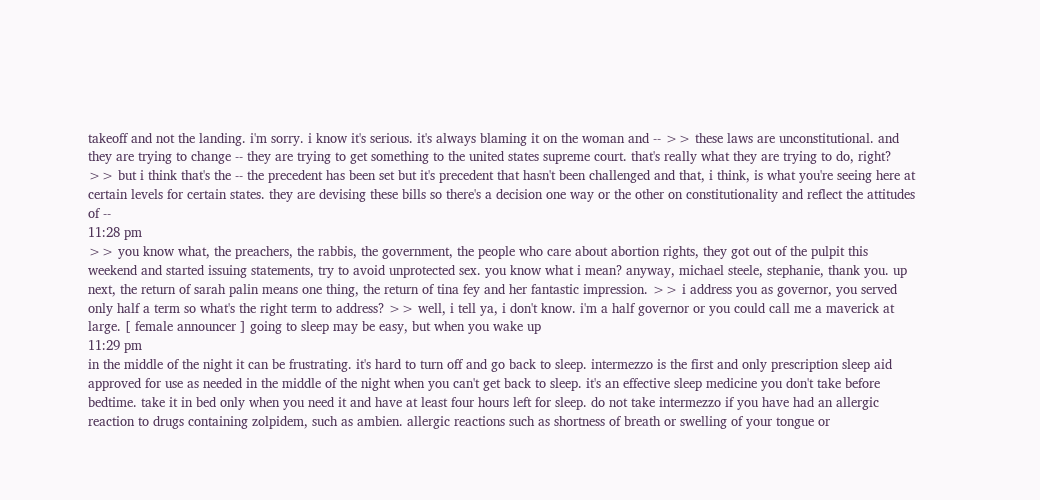takeoff and not the landing. i'm sorry. i know it's serious. it's always blaming it on the woman and -- >> these laws are unconstitutional. and they are trying to change -- they are trying to get something to the united states supreme court. that's really what they are trying to do, right? >> but i think that's the -- the precedent has been set but it's precedent that hasn't been challenged and that, i think, is what you're seeing here at certain levels for certain states. they are devising these bills so there's a decision one way or the other on constitutionality and reflect the attitudes of --
11:28 pm
>> you know what, the preachers, the rabbis, the government, the people who care about abortion rights, they got out of the pulpit this weekend and started issuing statements, try to avoid unprotected sex. you know what i mean? anyway, michael steele, stephanie, thank you. up next, the return of sarah palin means one thing, the return of tina fey and her fantastic impression. >> i address you as governor, you served only half a term so what's the right term to address? >> well, i tell ya, i don't know. i'm a half governor or you could call me a maverick at large. [ female announcer ] going to sleep may be easy, but when you wake up
11:29 pm
in the middle of the night it can be frustrating. it's hard to turn off and go back to sleep. intermezzo is the first and only prescription sleep aid approved for use as needed in the middle of the night when you can't get back to sleep. it's an effective sleep medicine you don't take before bedtime. take it in bed only when you need it and have at least four hours left for sleep. do not take intermezzo if you have had an allergic reaction to drugs containing zolpidem, such as ambien. allergic reactions such as shortness of breath or swelling of your tongue or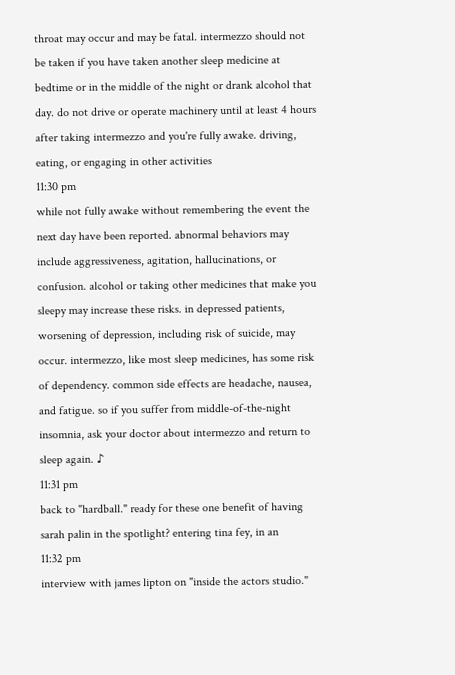throat may occur and may be fatal. intermezzo should not be taken if you have taken another sleep medicine at bedtime or in the middle of the night or drank alcohol that day. do not drive or operate machinery until at least 4 hours after taking intermezzo and you're fully awake. driving, eating, or engaging in other activities
11:30 pm
while not fully awake without remembering the event the next day have been reported. abnormal behaviors may include aggressiveness, agitation, hallucinations, or confusion. alcohol or taking other medicines that make you sleepy may increase these risks. in depressed patients, worsening of depression, including risk of suicide, may occur. intermezzo, like most sleep medicines, has some risk of dependency. common side effects are headache, nausea, and fatigue. so if you suffer from middle-of-the-night insomnia, ask your doctor about intermezzo and return to sleep again. ♪
11:31 pm
back to "hardball." ready for these one benefit of having sarah palin in the spotlight? entering tina fey, in an
11:32 pm
interview with james lipton on "inside the actors studio."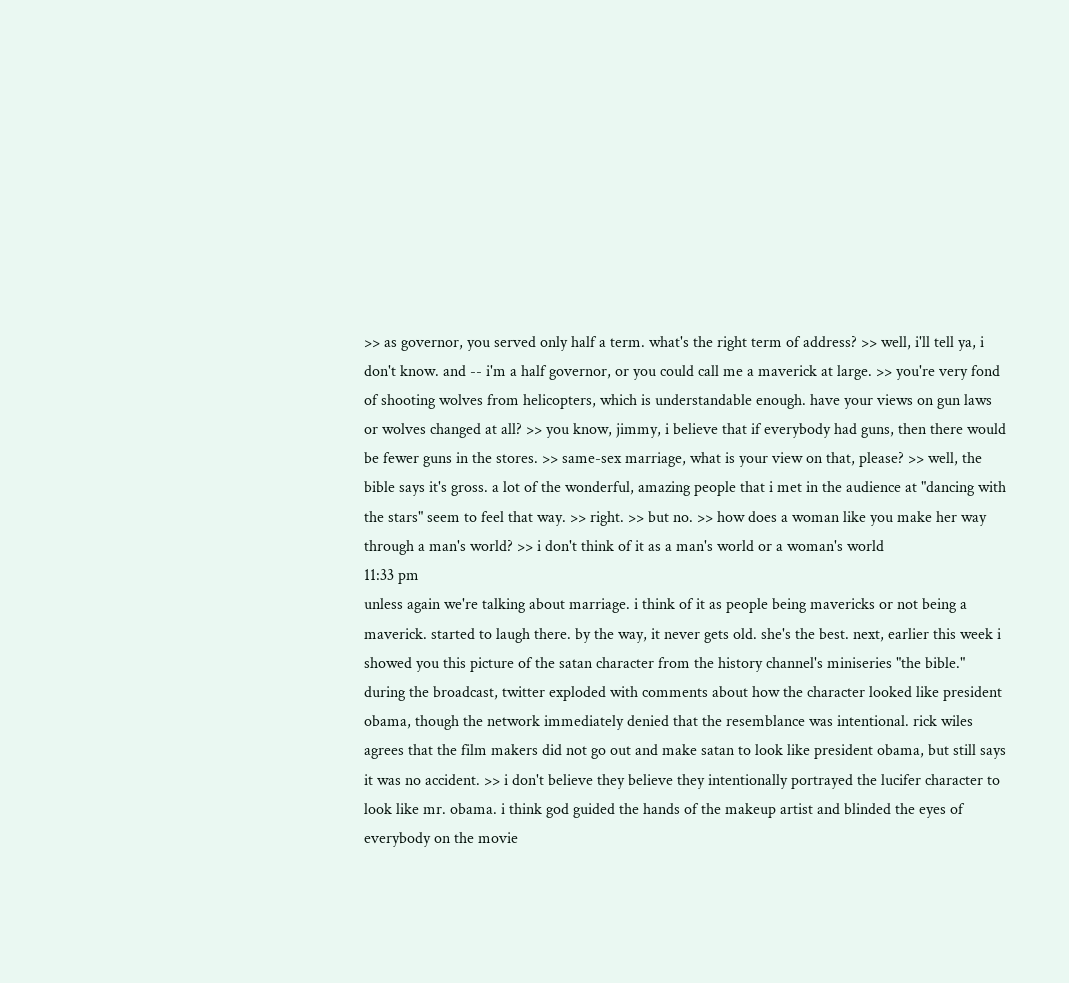>> as governor, you served only half a term. what's the right term of address? >> well, i'll tell ya, i don't know. and -- i'm a half governor, or you could call me a maverick at large. >> you're very fond of shooting wolves from helicopters, which is understandable enough. have your views on gun laws or wolves changed at all? >> you know, jimmy, i believe that if everybody had guns, then there would be fewer guns in the stores. >> same-sex marriage, what is your view on that, please? >> well, the bible says it's gross. a lot of the wonderful, amazing people that i met in the audience at "dancing with the stars" seem to feel that way. >> right. >> but no. >> how does a woman like you make her way through a man's world? >> i don't think of it as a man's world or a woman's world
11:33 pm
unless again we're talking about marriage. i think of it as people being mavericks or not being a maverick. started to laugh there. by the way, it never gets old. she's the best. next, earlier this week i showed you this picture of the satan character from the history channel's miniseries "the bible." during the broadcast, twitter exploded with comments about how the character looked like president obama, though the network immediately denied that the resemblance was intentional. rick wiles agrees that the film makers did not go out and make satan to look like president obama, but still says it was no accident. >> i don't believe they believe they intentionally portrayed the lucifer character to look like mr. obama. i think god guided the hands of the makeup artist and blinded the eyes of everybody on the movie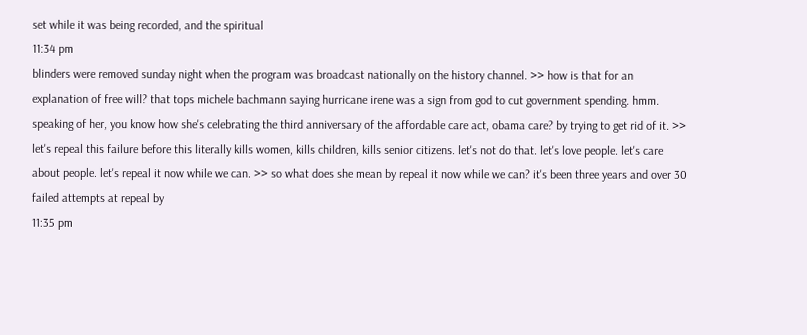set while it was being recorded, and the spiritual
11:34 pm
blinders were removed sunday night when the program was broadcast nationally on the history channel. >> how is that for an explanation of free will? that tops michele bachmann saying hurricane irene was a sign from god to cut government spending. hmm. speaking of her, you know how she's celebrating the third anniversary of the affordable care act, obama care? by trying to get rid of it. >> let's repeal this failure before this literally kills women, kills children, kills senior citizens. let's not do that. let's love people. let's care about people. let's repeal it now while we can. >> so what does she mean by repeal it now while we can? it's been three years and over 30 failed attempts at repeal by
11:35 pm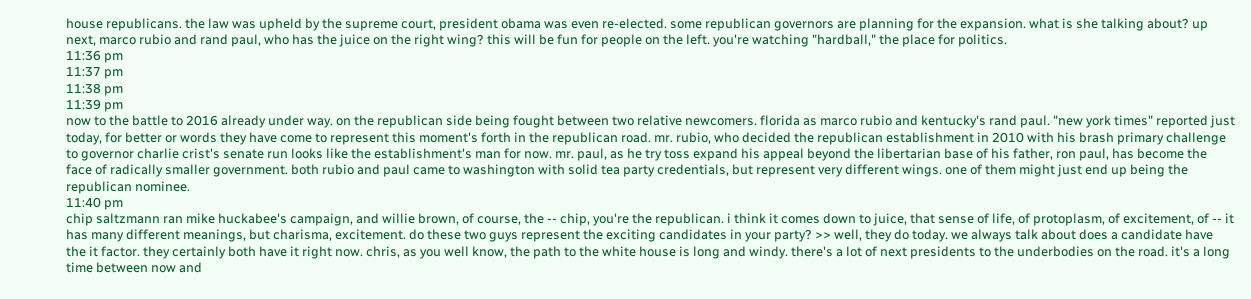house republicans. the law was upheld by the supreme court, president obama was even re-elected. some republican governors are planning for the expansion. what is she talking about? up next, marco rubio and rand paul, who has the juice on the right wing? this will be fun for people on the left. you're watching "hardball," the place for politics.
11:36 pm
11:37 pm
11:38 pm
11:39 pm
now to the battle to 2016 already under way. on the republican side being fought between two relative newcomers. florida as marco rubio and kentucky's rand paul. "new york times" reported just today, for better or words they have come to represent this moment's forth in the republican road. mr. rubio, who decided the republican establishment in 2010 with his brash primary challenge to governor charlie crist's senate run looks like the establishment's man for now. mr. paul, as he try toss expand his appeal beyond the libertarian base of his father, ron paul, has become the face of radically smaller government. both rubio and paul came to washington with solid tea party credentials, but represent very different wings. one of them might just end up being the republican nominee.
11:40 pm
chip saltzmann ran mike huckabee's campaign, and willie brown, of course, the -- chip, you're the republican. i think it comes down to juice, that sense of life, of protoplasm, of excitement, of -- it has many different meanings, but charisma, excitement. do these two guys represent the exciting candidates in your party? >> well, they do today. we always talk about does a candidate have the it factor. they certainly both have it right now. chris, as you well know, the path to the white house is long and windy. there's a lot of next presidents to the underbodies on the road. it's a long time between now and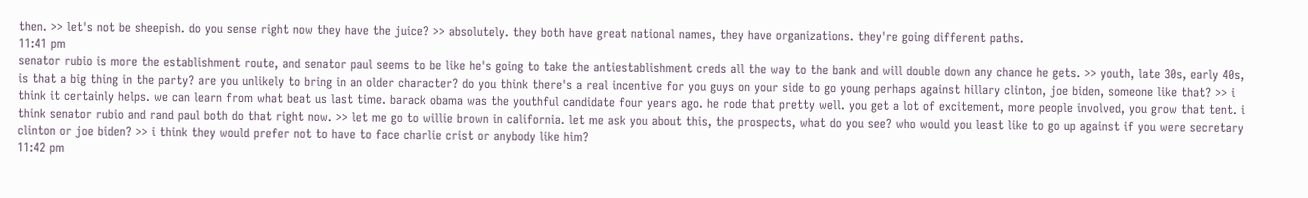then. >> let's not be sheepish. do you sense right now they have the juice? >> absolutely. they both have great national names, they have organizations. they're going different paths.
11:41 pm
senator rubio is more the establishment route, and senator paul seems to be like he's going to take the antiestablishment creds all the way to the bank and will double down any chance he gets. >> youth, late 30s, early 40s, is that a big thing in the party? are you unlikely to bring in an older character? do you think there's a real incentive for you guys on your side to go young perhaps against hillary clinton, joe biden, someone like that? >> i think it certainly helps. we can learn from what beat us last time. barack obama was the youthful candidate four years ago. he rode that pretty well. you get a lot of excitement, more people involved, you grow that tent. i think senator rubio and rand paul both do that right now. >> let me go to willie brown in california. let me ask you about this, the prospects, what do you see? who would you least like to go up against if you were secretary clinton or joe biden? >> i think they would prefer not to have to face charlie crist or anybody like him?
11:42 pm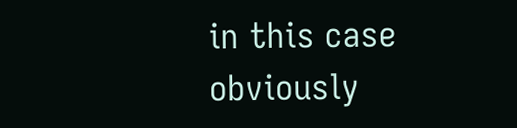in this case obviously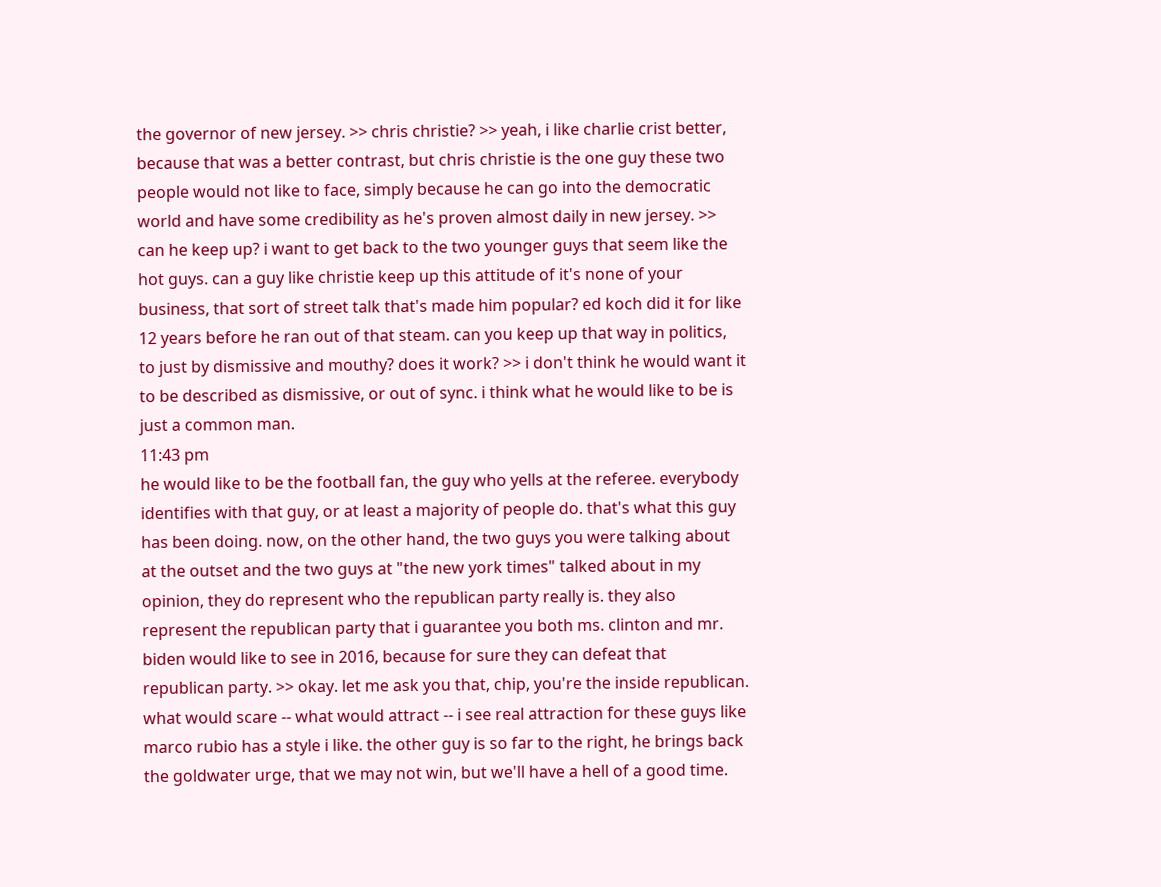the governor of new jersey. >> chris christie? >> yeah, i like charlie crist better, because that was a better contrast, but chris christie is the one guy these two people would not like to face, simply because he can go into the democratic world and have some credibility as he's proven almost daily in new jersey. >> can he keep up? i want to get back to the two younger guys that seem like the hot guys. can a guy like christie keep up this attitude of it's none of your business, that sort of street talk that's made him popular? ed koch did it for like 12 years before he ran out of that steam. can you keep up that way in politics, to just by dismissive and mouthy? does it work? >> i don't think he would want it to be described as dismissive, or out of sync. i think what he would like to be is just a common man.
11:43 pm
he would like to be the football fan, the guy who yells at the referee. everybody identifies with that guy, or at least a majority of people do. that's what this guy has been doing. now, on the other hand, the two guys you were talking about at the outset and the two guys at "the new york times" talked about in my opinion, they do represent who the republican party really is. they also represent the republican party that i guarantee you both ms. clinton and mr. biden would like to see in 2016, because for sure they can defeat that republican party. >> okay. let me ask you that, chip, you're the inside republican. what would scare -- what would attract -- i see real attraction for these guys like marco rubio has a style i like. the other guy is so far to the right, he brings back the goldwater urge, that we may not win, but we'll have a hell of a good time.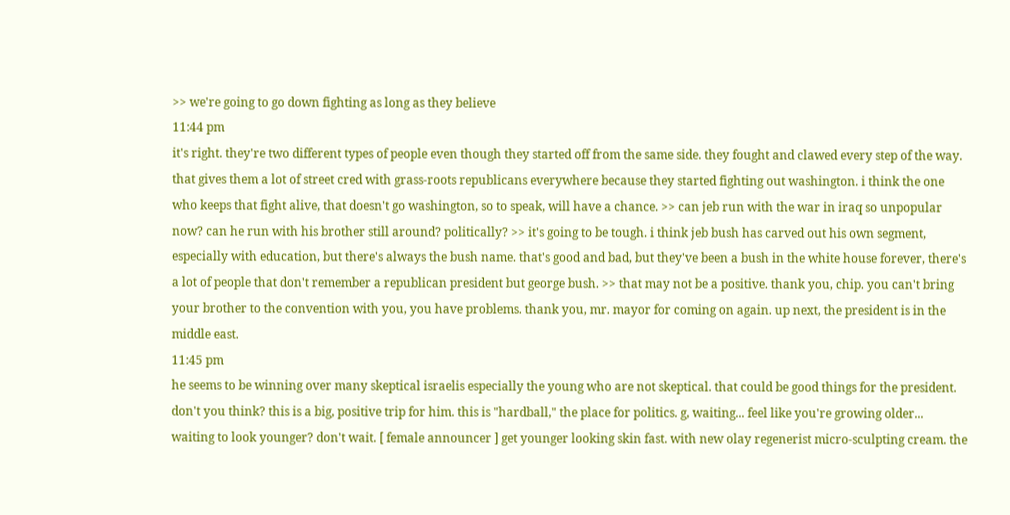>> we're going to go down fighting as long as they believe
11:44 pm
it's right. they're two different types of people even though they started off from the same side. they fought and clawed every step of the way. that gives them a lot of street cred with grass-roots republicans everywhere because they started fighting out washington. i think the one who keeps that fight alive, that doesn't go washington, so to speak, will have a chance. >> can jeb run with the war in iraq so unpopular now? can he run with his brother still around? politically? >> it's going to be tough. i think jeb bush has carved out his own segment, especially with education, but there's always the bush name. that's good and bad, but they've been a bush in the white house forever, there's a lot of people that don't remember a republican president but george bush. >> that may not be a positive. thank you, chip. you can't bring your brother to the convention with you, you have problems. thank you, mr. mayor for coming on again. up next, the president is in the middle east.
11:45 pm
he seems to be winning over many skeptical israelis especially the young who are not skeptical. that could be good things for the president. don't you think? this is a big, positive trip for him. this is "hardball," the place for politics. g, waiting... feel like you're growing older... waiting to look younger? don't wait. [ female announcer ] get younger looking skin fast. with new olay regenerist micro-sculpting cream. the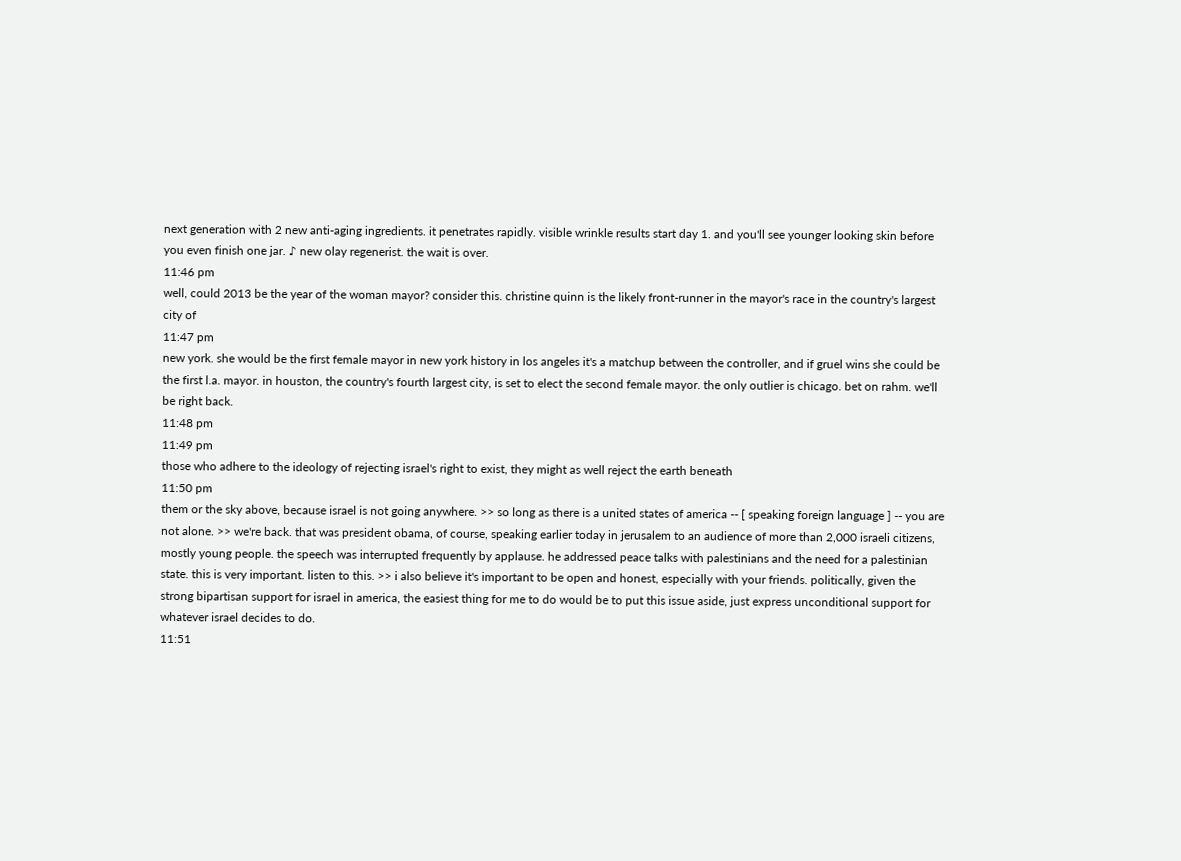next generation with 2 new anti-aging ingredients. it penetrates rapidly. visible wrinkle results start day 1. and you'll see younger looking skin before you even finish one jar. ♪ new olay regenerist. the wait is over.
11:46 pm
well, could 2013 be the year of the woman mayor? consider this. christine quinn is the likely front-runner in the mayor's race in the country's largest city of
11:47 pm
new york. she would be the first female mayor in new york history in los angeles it's a matchup between the controller, and if gruel wins she could be the first l.a. mayor. in houston, the country's fourth largest city, is set to elect the second female mayor. the only outlier is chicago. bet on rahm. we'll be right back.
11:48 pm
11:49 pm
those who adhere to the ideology of rejecting israel's right to exist, they might as well reject the earth beneath
11:50 pm
them or the sky above, because israel is not going anywhere. >> so long as there is a united states of america -- [ speaking foreign language ] -- you are not alone. >> we're back. that was president obama, of course, speaking earlier today in jerusalem to an audience of more than 2,000 israeli citizens, mostly young people. the speech was interrupted frequently by applause. he addressed peace talks with palestinians and the need for a palestinian state. this is very important. listen to this. >> i also believe it's important to be open and honest, especially with your friends. politically, given the strong bipartisan support for israel in america, the easiest thing for me to do would be to put this issue aside, just express unconditional support for whatever israel decides to do.
11:51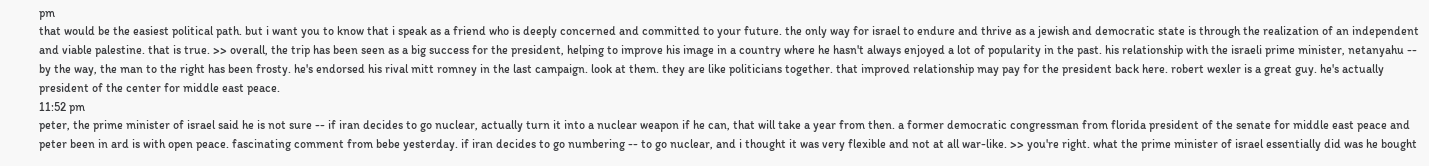pm
that would be the easiest political path. but i want you to know that i speak as a friend who is deeply concerned and committed to your future. the only way for israel to endure and thrive as a jewish and democratic state is through the realization of an independent and viable palestine. that is true. >> overall, the trip has been seen as a big success for the president, helping to improve his image in a country where he hasn't always enjoyed a lot of popularity in the past. his relationship with the israeli prime minister, netanyahu -- by the way, the man to the right has been frosty. he's endorsed his rival mitt romney in the last campaign. look at them. they are like politicians together. that improved relationship may pay for the president back here. robert wexler is a great guy. he's actually president of the center for middle east peace.
11:52 pm
peter, the prime minister of israel said he is not sure -- if iran decides to go nuclear, actually turn it into a nuclear weapon if he can, that will take a year from then. a former democratic congressman from florida president of the senate for middle east peace and peter been in ard is with open peace. fascinating comment from bebe yesterday. if iran decides to go numbering -- to go nuclear, and i thought it was very flexible and not at all war-like. >> you're right. what the prime minister of israel essentially did was he bought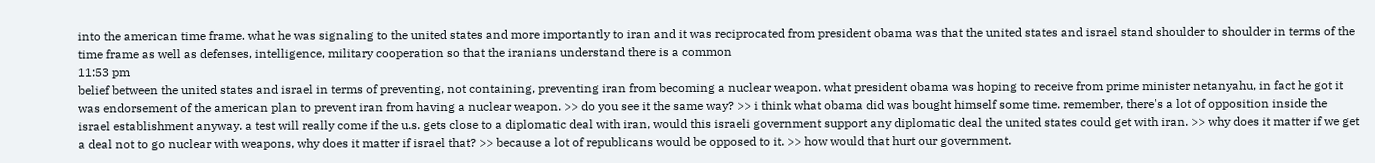into the american time frame. what he was signaling to the united states and more importantly to iran and it was reciprocated from president obama was that the united states and israel stand shoulder to shoulder in terms of the time frame as well as defenses, intelligence, military cooperation so that the iranians understand there is a common
11:53 pm
belief between the united states and israel in terms of preventing, not containing, preventing iran from becoming a nuclear weapon. what president obama was hoping to receive from prime minister netanyahu, in fact he got it was endorsement of the american plan to prevent iran from having a nuclear weapon. >> do you see it the same way? >> i think what obama did was bought himself some time. remember, there's a lot of opposition inside the israel establishment anyway. a test will really come if the u.s. gets close to a diplomatic deal with iran, would this israeli government support any diplomatic deal the united states could get with iran. >> why does it matter if we get a deal not to go nuclear with weapons, why does it matter if israel that? >> because a lot of republicans would be opposed to it. >> how would that hurt our government.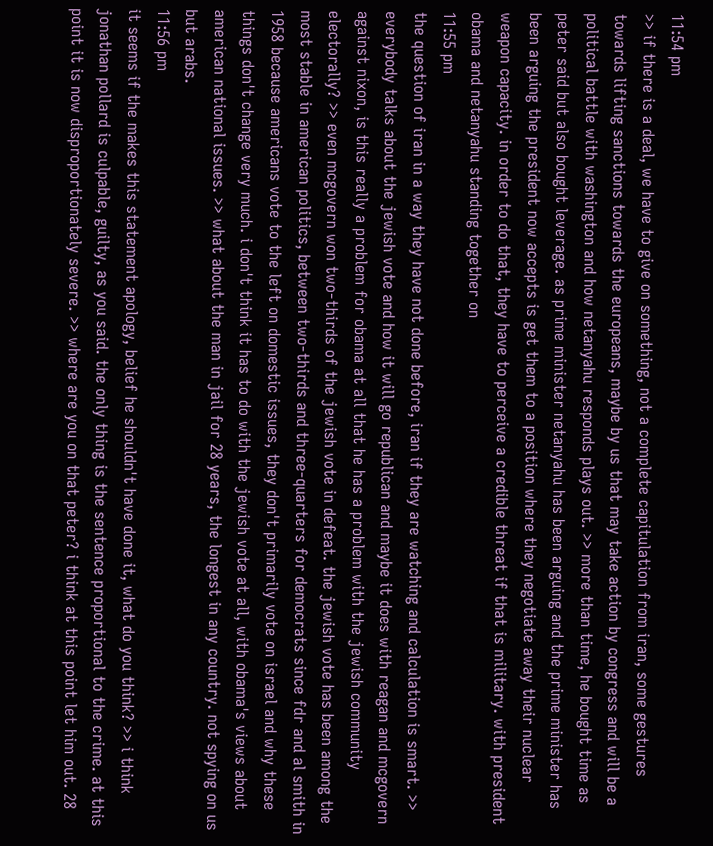11:54 pm
>> if there is a deal, we have to give on something, not a complete capitulation from iran, some gestures towards lifting sanctions towards the europeans, maybe by us that may take action by congress and will be a political battle with washington and how netanyahu responds plays out. >> more than time, he bought time as peter said but also bought leverage. as prime minister netanyahu has been arguing and the prime minister has been arguing the president now accepts is get them to a position where they negotiate away their nuclear weapon capacity. in order to do that, they have to perceive a credible threat if that is military. with president obama and netanyahu standing together on
11:55 pm
the question of iran in a way they have not done before, iran if they are watching and calculation is smart. >> everybody talks about the jewish vote and how it will go republican and maybe it does with reagan and mcgovern against nixon, is this really a problem for obama at all that he has a problem with the jewish community electorally? >> even mcgovern won two-thirds of the jewish vote in defeat. the jewish vote has been among the most stable in american politics, between two-thirds and three-quarters for democrats since fdr and al smith in 1958 because americans vote to the left on domestic issues, they don't primarily vote on israel and why these things don't change very much. i don't think it has to do with the jewish vote at all, with obama's views about american national issues. >> what about the man in jail for 28 years, the longest in any country. not spying on us but arabs.
11:56 pm
it seems if the makes this statement apology, belief he shouldn't have done it, what do you think? >> i think jonathan pollard is culpable, guilty, as you said. the only thing is the sentence proportional to the crime. at this point it is now disproportionately severe. >> where are you on that peter? i think at this point let him out. 28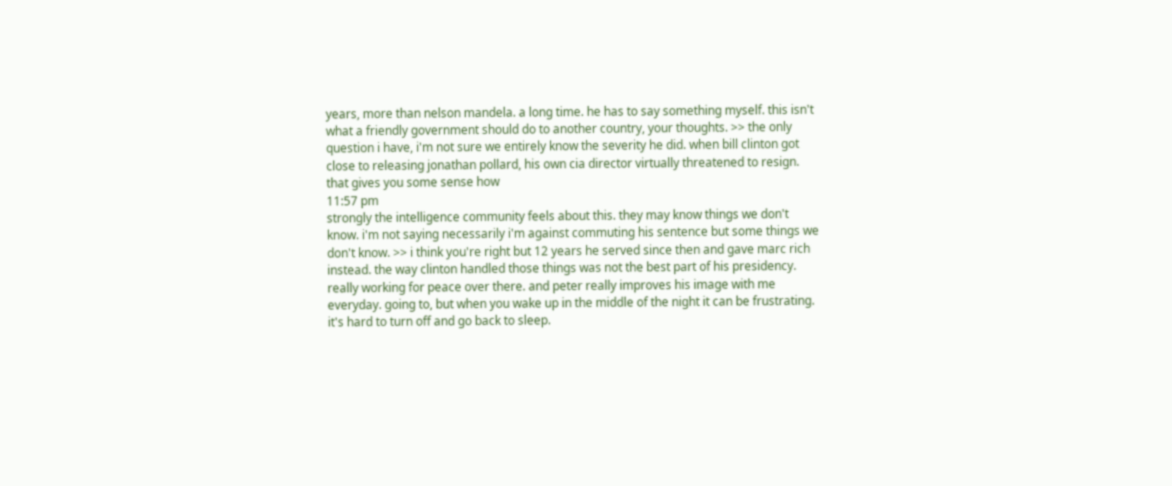years, more than nelson mandela. a long time. he has to say something myself. this isn't what a friendly government should do to another country, your thoughts. >> the only question i have, i'm not sure we entirely know the severity he did. when bill clinton got close to releasing jonathan pollard, his own cia director virtually threatened to resign. that gives you some sense how
11:57 pm
strongly the intelligence community feels about this. they may know things we don't know. i'm not saying necessarily i'm against commuting his sentence but some things we don't know. >> i think you're right but 12 years he served since then and gave marc rich instead. the way clinton handled those things was not the best part of his presidency. really working for peace over there. and peter really improves his image with me everyday. going to, but when you wake up in the middle of the night it can be frustrating. it's hard to turn off and go back to sleep.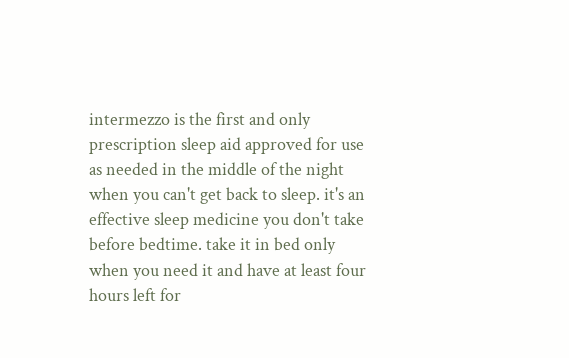intermezzo is the first and only prescription sleep aid approved for use as needed in the middle of the night when you can't get back to sleep. it's an effective sleep medicine you don't take before bedtime. take it in bed only when you need it and have at least four hours left for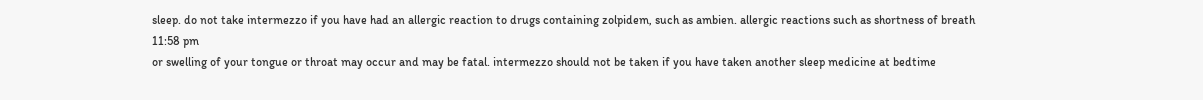sleep. do not take intermezzo if you have had an allergic reaction to drugs containing zolpidem, such as ambien. allergic reactions such as shortness of breath
11:58 pm
or swelling of your tongue or throat may occur and may be fatal. intermezzo should not be taken if you have taken another sleep medicine at bedtime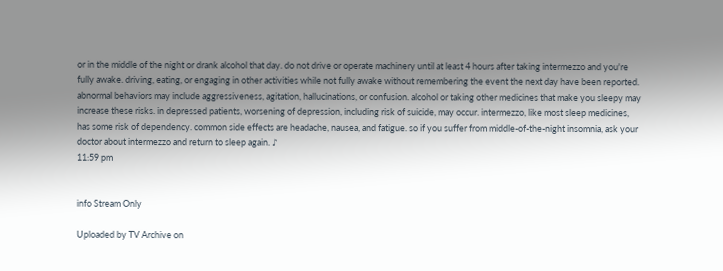or in the middle of the night or drank alcohol that day. do not drive or operate machinery until at least 4 hours after taking intermezzo and you're fully awake. driving, eating, or engaging in other activities while not fully awake without remembering the event the next day have been reported. abnormal behaviors may include aggressiveness, agitation, hallucinations, or confusion. alcohol or taking other medicines that make you sleepy may increase these risks. in depressed patients, worsening of depression, including risk of suicide, may occur. intermezzo, like most sleep medicines, has some risk of dependency. common side effects are headache, nausea, and fatigue. so if you suffer from middle-of-the-night insomnia, ask your doctor about intermezzo and return to sleep again. ♪
11:59 pm


info Stream Only

Uploaded by TV Archive on